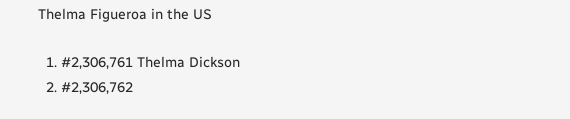Thelma Figueroa in the US

  1. #2,306,761 Thelma Dickson
  2. #2,306,762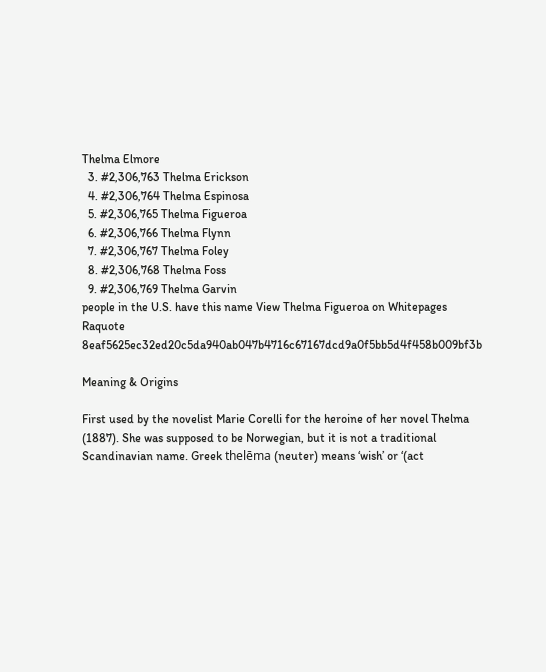Thelma Elmore
  3. #2,306,763 Thelma Erickson
  4. #2,306,764 Thelma Espinosa
  5. #2,306,765 Thelma Figueroa
  6. #2,306,766 Thelma Flynn
  7. #2,306,767 Thelma Foley
  8. #2,306,768 Thelma Foss
  9. #2,306,769 Thelma Garvin
people in the U.S. have this name View Thelma Figueroa on Whitepages Raquote 8eaf5625ec32ed20c5da940ab047b4716c67167dcd9a0f5bb5d4f458b009bf3b

Meaning & Origins

First used by the novelist Marie Corelli for the heroine of her novel Thelma (1887). She was supposed to be Norwegian, but it is not a traditional Scandinavian name. Greek thelēma (neuter) means ‘wish’ or ‘(act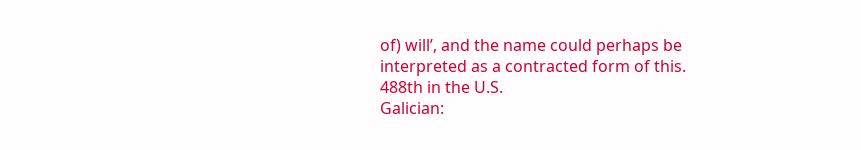of) will’, and the name could perhaps be interpreted as a contracted form of this.
488th in the U.S.
Galician: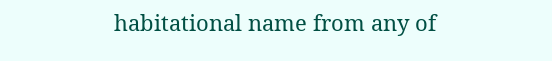habitational name from any of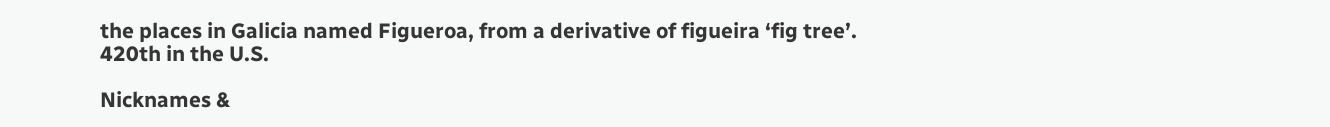the places in Galicia named Figueroa, from a derivative of figueira ‘fig tree’.
420th in the U.S.

Nicknames &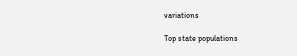variations

Top state populations